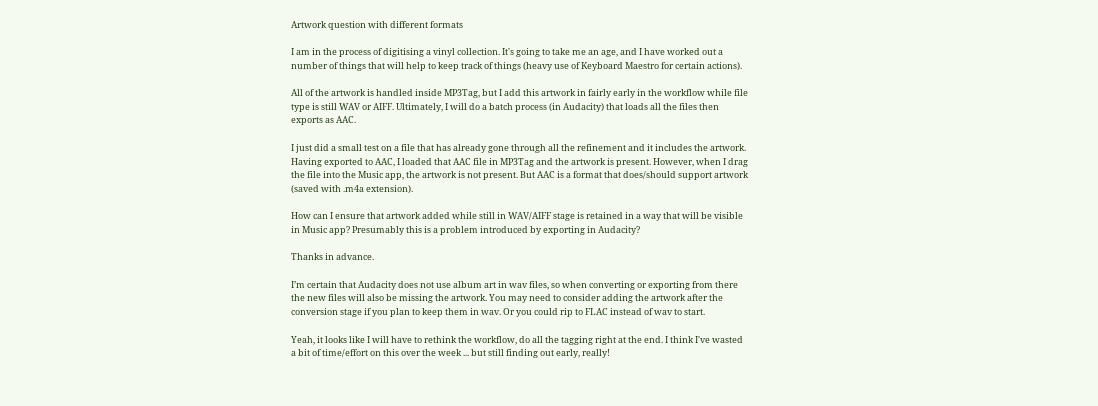Artwork question with different formats

I am in the process of digitising a vinyl collection. It's going to take me an age, and I have worked out a number of things that will help to keep track of things (heavy use of Keyboard Maestro for certain actions).

All of the artwork is handled inside MP3Tag, but I add this artwork in fairly early in the workflow while file type is still WAV or AIFF. Ultimately, I will do a batch process (in Audacity) that loads all the files then exports as AAC.

I just did a small test on a file that has already gone through all the refinement and it includes the artwork. Having exported to AAC, I loaded that AAC file in MP3Tag and the artwork is present. However, when I drag the file into the Music app, the artwork is not present. But AAC is a format that does/should support artwork (saved with .m4a extension).

How can I ensure that artwork added while still in WAV/AIFF stage is retained in a way that will be visible in Music app? Presumably this is a problem introduced by exporting in Audacity?

Thanks in advance.

I’m certain that Audacity does not use album art in wav files, so when converting or exporting from there the new files will also be missing the artwork. You may need to consider adding the artwork after the conversion stage if you plan to keep them in wav. Or you could rip to FLAC instead of wav to start.

Yeah, it looks like I will have to rethink the workflow, do all the tagging right at the end. I think I've wasted a bit of time/effort on this over the week ... but still finding out early, really!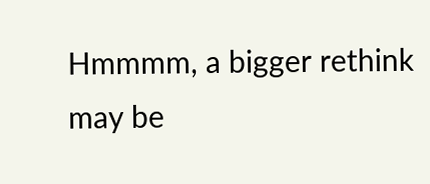Hmmmm, a bigger rethink may be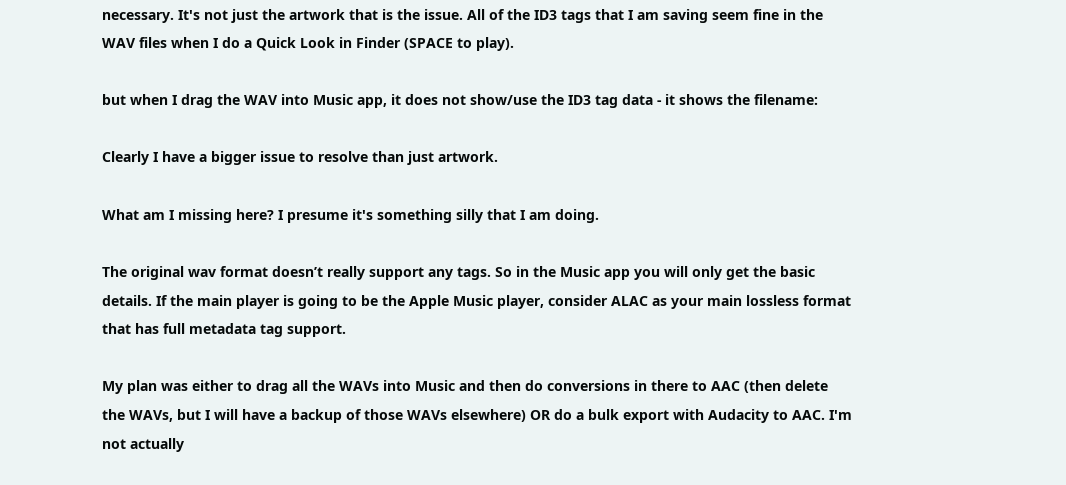necessary. It's not just the artwork that is the issue. All of the ID3 tags that I am saving seem fine in the WAV files when I do a Quick Look in Finder (SPACE to play).

but when I drag the WAV into Music app, it does not show/use the ID3 tag data - it shows the filename:

Clearly I have a bigger issue to resolve than just artwork.

What am I missing here? I presume it's something silly that I am doing.

The original wav format doesn’t really support any tags. So in the Music app you will only get the basic details. If the main player is going to be the Apple Music player, consider ALAC as your main lossless format that has full metadata tag support.

My plan was either to drag all the WAVs into Music and then do conversions in there to AAC (then delete the WAVs, but I will have a backup of those WAVs elsewhere) OR do a bulk export with Audacity to AAC. I'm not actually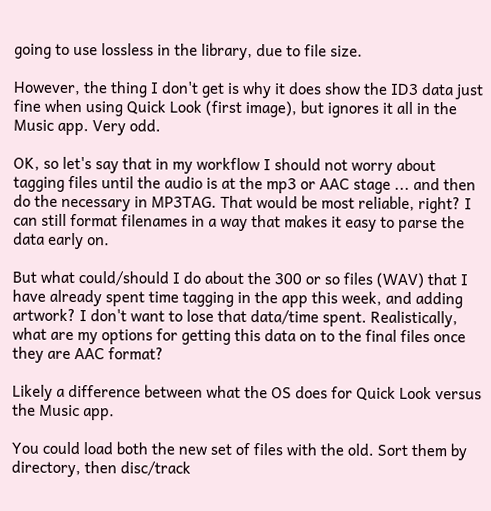going to use lossless in the library, due to file size.

However, the thing I don't get is why it does show the ID3 data just fine when using Quick Look (first image), but ignores it all in the Music app. Very odd.

OK, so let's say that in my workflow I should not worry about tagging files until the audio is at the mp3 or AAC stage ... and then do the necessary in MP3TAG. That would be most reliable, right? I can still format filenames in a way that makes it easy to parse the data early on.

But what could/should I do about the 300 or so files (WAV) that I have already spent time tagging in the app this week, and adding artwork? I don't want to lose that data/time spent. Realistically, what are my options for getting this data on to the final files once they are AAC format?

Likely a difference between what the OS does for Quick Look versus the Music app.

You could load both the new set of files with the old. Sort them by directory, then disc/track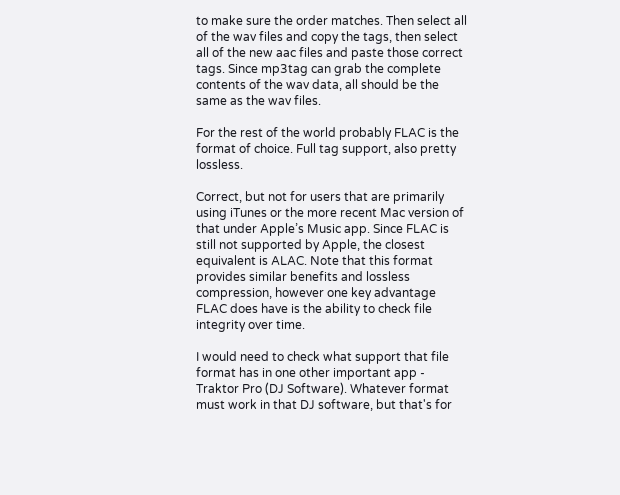to make sure the order matches. Then select all of the wav files and copy the tags, then select all of the new aac files and paste those correct tags. Since mp3tag can grab the complete contents of the wav data, all should be the same as the wav files.

For the rest of the world probably FLAC is the format of choice. Full tag support, also pretty lossless.

Correct, but not for users that are primarily using iTunes or the more recent Mac version of that under Apple’s Music app. Since FLAC is still not supported by Apple, the closest equivalent is ALAC. Note that this format provides similar benefits and lossless compression, however one key advantage FLAC does have is the ability to check file integrity over time.

I would need to check what support that file format has in one other important app - Traktor Pro (DJ Software). Whatever format must work in that DJ software, but that's for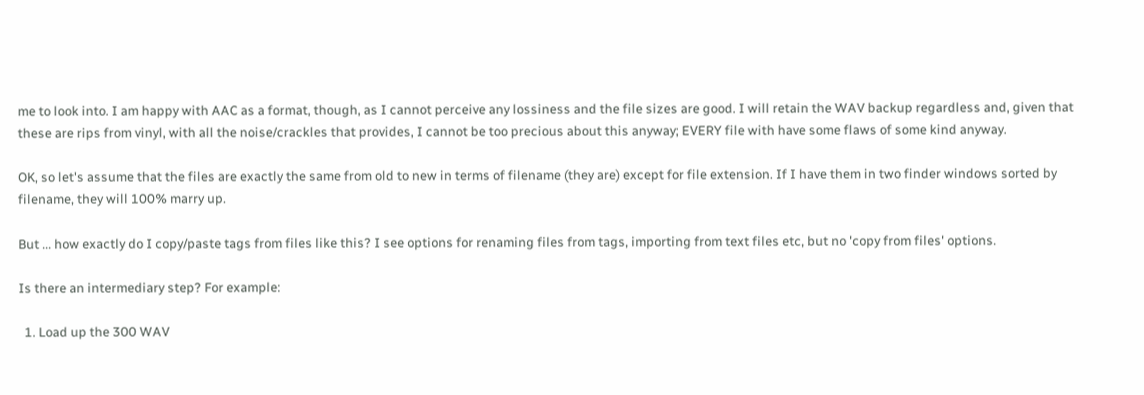me to look into. I am happy with AAC as a format, though, as I cannot perceive any lossiness and the file sizes are good. I will retain the WAV backup regardless and, given that these are rips from vinyl, with all the noise/crackles that provides, I cannot be too precious about this anyway; EVERY file with have some flaws of some kind anyway.

OK, so let's assume that the files are exactly the same from old to new in terms of filename (they are) except for file extension. If I have them in two finder windows sorted by filename, they will 100% marry up.

But ... how exactly do I copy/paste tags from files like this? I see options for renaming files from tags, importing from text files etc, but no 'copy from files' options.

Is there an intermediary step? For example:

  1. Load up the 300 WAV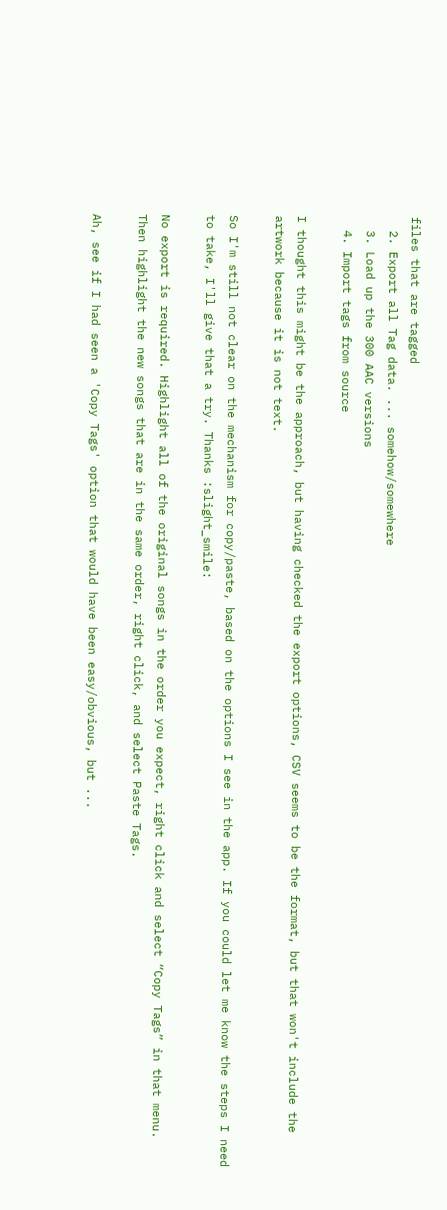files that are tagged
  2. Export all Tag data. ... somehow/somewhere
  3. Load up the 300 AAC versions
  4. Import tags from source

I thought this might be the approach, but having checked the export options, CSV seems to be the format, but that won't include the artwork because it is not text.

So I'm still not clear on the mechanism for copy/paste, based on the options I see in the app. If you could let me know the steps I need to take, I'll give that a try. Thanks :slight_smile:

No export is required. Highlight all of the original songs in the order you expect, right click and select “Copy Tags” in that menu. Then highlight the new songs that are in the same order, right click, and select Paste Tags.

Ah, see if I had seen a 'Copy Tags' option that would have been easy/obvious, but ...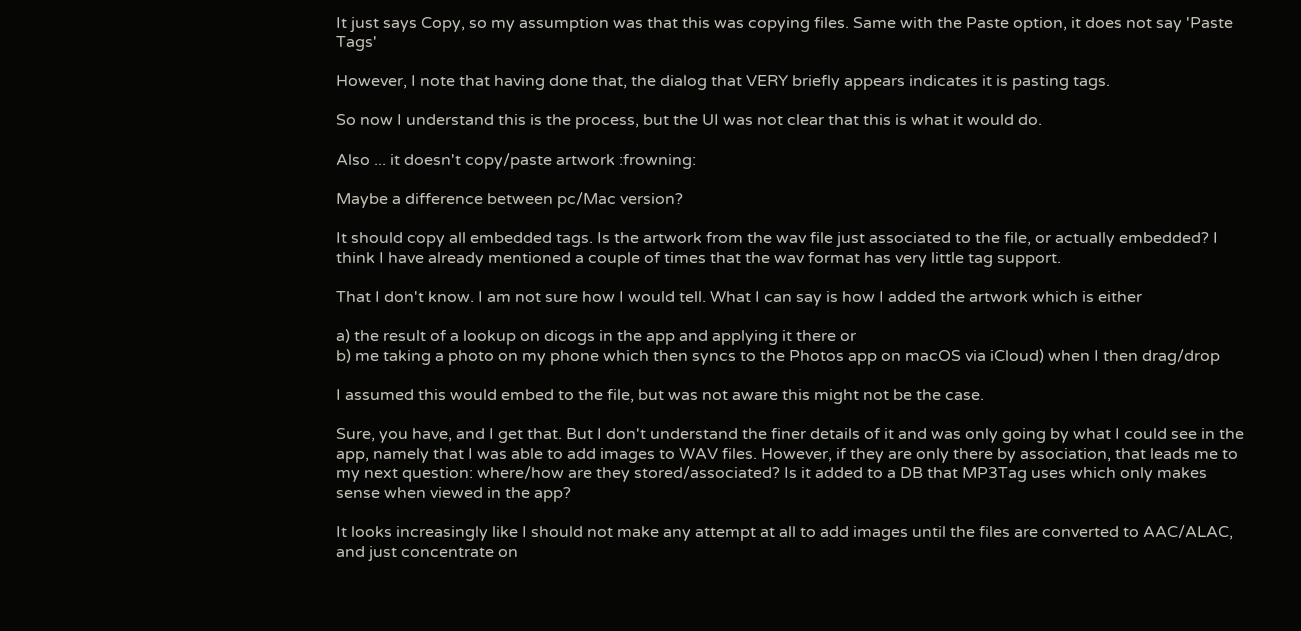It just says Copy, so my assumption was that this was copying files. Same with the Paste option, it does not say 'Paste Tags'

However, I note that having done that, the dialog that VERY briefly appears indicates it is pasting tags.

So now I understand this is the process, but the UI was not clear that this is what it would do.

Also ... it doesn't copy/paste artwork :frowning:

Maybe a difference between pc/Mac version?

It should copy all embedded tags. Is the artwork from the wav file just associated to the file, or actually embedded? I think I have already mentioned a couple of times that the wav format has very little tag support.

That I don't know. I am not sure how I would tell. What I can say is how I added the artwork which is either

a) the result of a lookup on dicogs in the app and applying it there or
b) me taking a photo on my phone which then syncs to the Photos app on macOS via iCloud) when I then drag/drop

I assumed this would embed to the file, but was not aware this might not be the case.

Sure, you have, and I get that. But I don't understand the finer details of it and was only going by what I could see in the app, namely that I was able to add images to WAV files. However, if they are only there by association, that leads me to my next question: where/how are they stored/associated? Is it added to a DB that MP3Tag uses which only makes sense when viewed in the app?

It looks increasingly like I should not make any attempt at all to add images until the files are converted to AAC/ALAC, and just concentrate on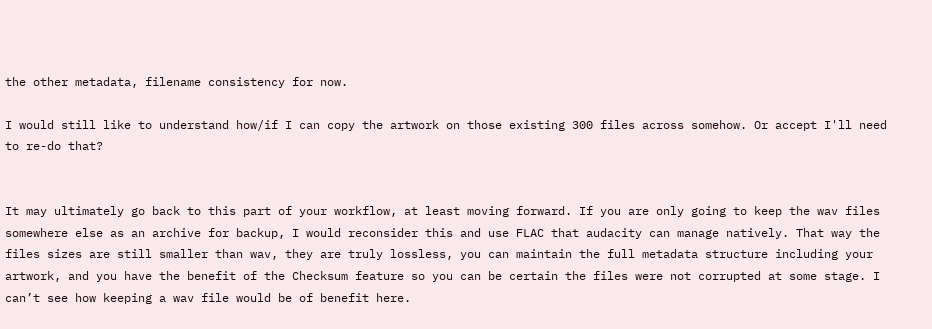the other metadata, filename consistency for now.

I would still like to understand how/if I can copy the artwork on those existing 300 files across somehow. Or accept I'll need to re-do that?


It may ultimately go back to this part of your workflow, at least moving forward. If you are only going to keep the wav files somewhere else as an archive for backup, I would reconsider this and use FLAC that audacity can manage natively. That way the files sizes are still smaller than wav, they are truly lossless, you can maintain the full metadata structure including your artwork, and you have the benefit of the Checksum feature so you can be certain the files were not corrupted at some stage. I can’t see how keeping a wav file would be of benefit here.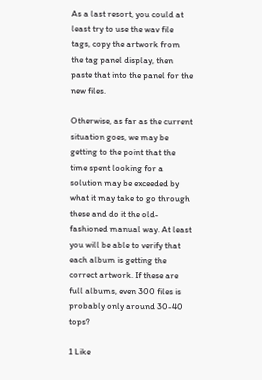As a last resort, you could at least try to use the wav file tags, copy the artwork from the tag panel display, then paste that into the panel for the new files.

Otherwise, as far as the current situation goes, we may be getting to the point that the time spent looking for a solution may be exceeded by what it may take to go through these and do it the old-fashioned manual way. At least you will be able to verify that each album is getting the correct artwork. If these are full albums, even 300 files is probably only around 30-40 tops?

1 Like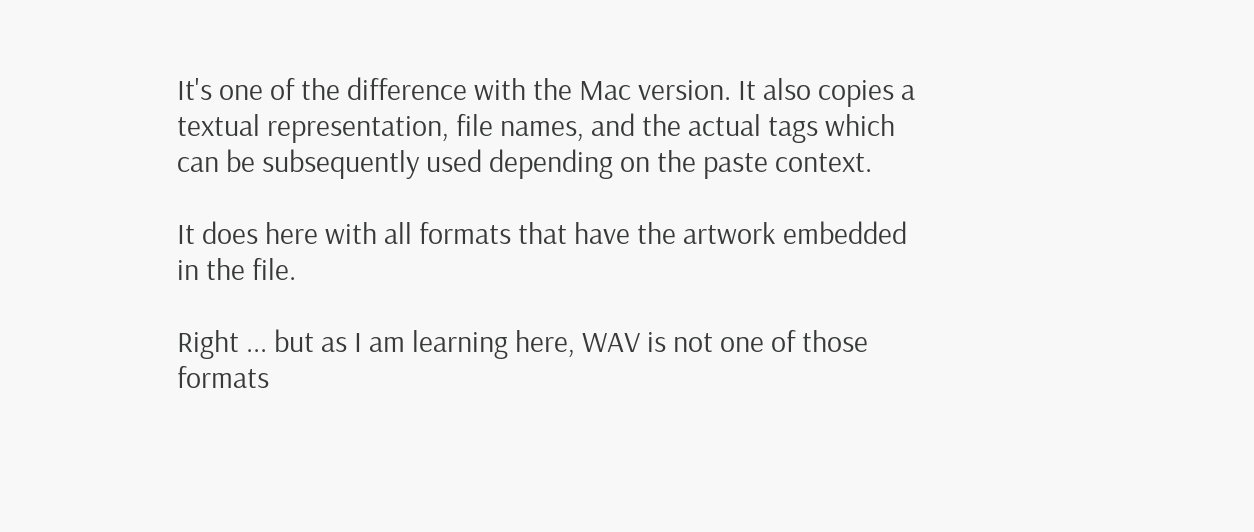It's one of the difference with the Mac version. It also copies a textual representation, file names, and the actual tags which can be subsequently used depending on the paste context.

It does here with all formats that have the artwork embedded in the file.

Right ... but as I am learning here, WAV is not one of those formats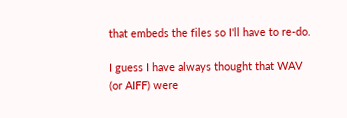that embeds the files so I'll have to re-do.

I guess I have always thought that WAV (or AIFF) were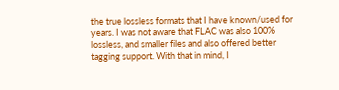the true lossless formats that I have known/used for years. I was not aware that FLAC was also 100% lossless, and smaller files and also offered better tagging support. With that in mind, I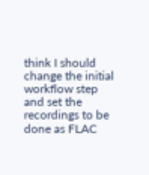think I should change the initial workflow step and set the recordings to be done as FLAC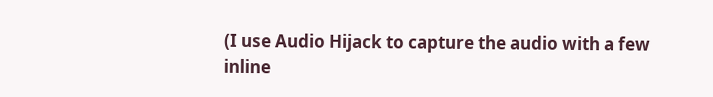(I use Audio Hijack to capture the audio with a few inline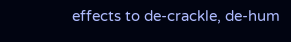effects to de-crackle, de-hum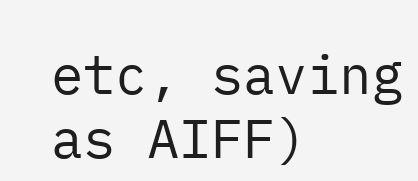etc, saving as AIFF)